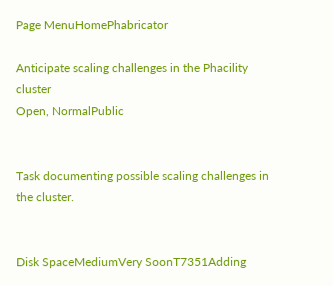Page MenuHomePhabricator

Anticipate scaling challenges in the Phacility cluster
Open, NormalPublic


Task documenting possible scaling challenges in the cluster.


Disk SpaceMediumVery SoonT7351Adding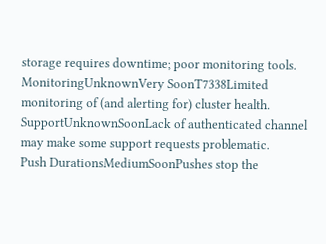storage requires downtime; poor monitoring tools.
MonitoringUnknownVery SoonT7338Limited monitoring of (and alerting for) cluster health.
SupportUnknownSoonLack of authenticated channel may make some support requests problematic.
Push DurationsMediumSoonPushes stop the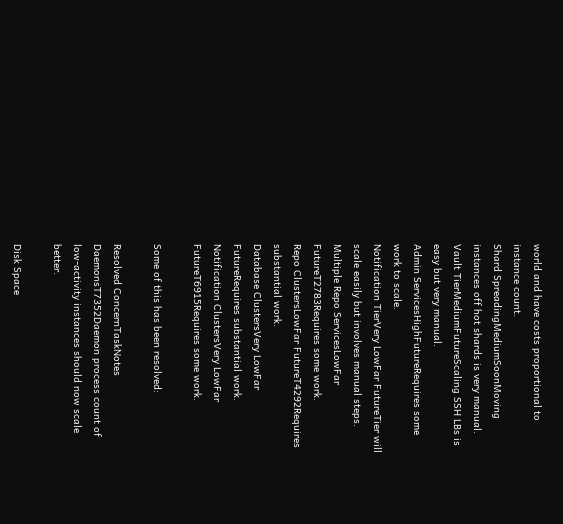world and have costs proportional to instance count.
Shard SpreadingMediumSoonMoving instances off hot shards is very manual.
Vault TierMediumFutureScaling SSH LBs is easy but very manual.
Admin ServicesHighFutureRequires some work to scale.
Notification TierVery LowFar FutureTier will scale easily but involves manual steps.
Multiple Repo ServicesLowFar FutureT2783Requires some work.
Repo ClustersLowFar FutureT4292Requires substantial work.
Database ClustersVery LowFar FutureRequires substantial work.
Notification ClustersVery LowFar FutureT6915Requires some work.

Some of this has been resolved:

Resolved ConcernTaskNotes
DaemonsT7352Daemon process count of low-activity instances should now scale better.

Disk Space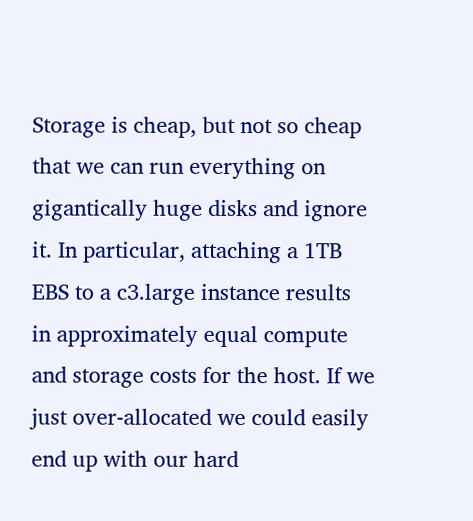Storage is cheap, but not so cheap that we can run everything on gigantically huge disks and ignore it. In particular, attaching a 1TB EBS to a c3.large instance results in approximately equal compute and storage costs for the host. If we just over-allocated we could easily end up with our hard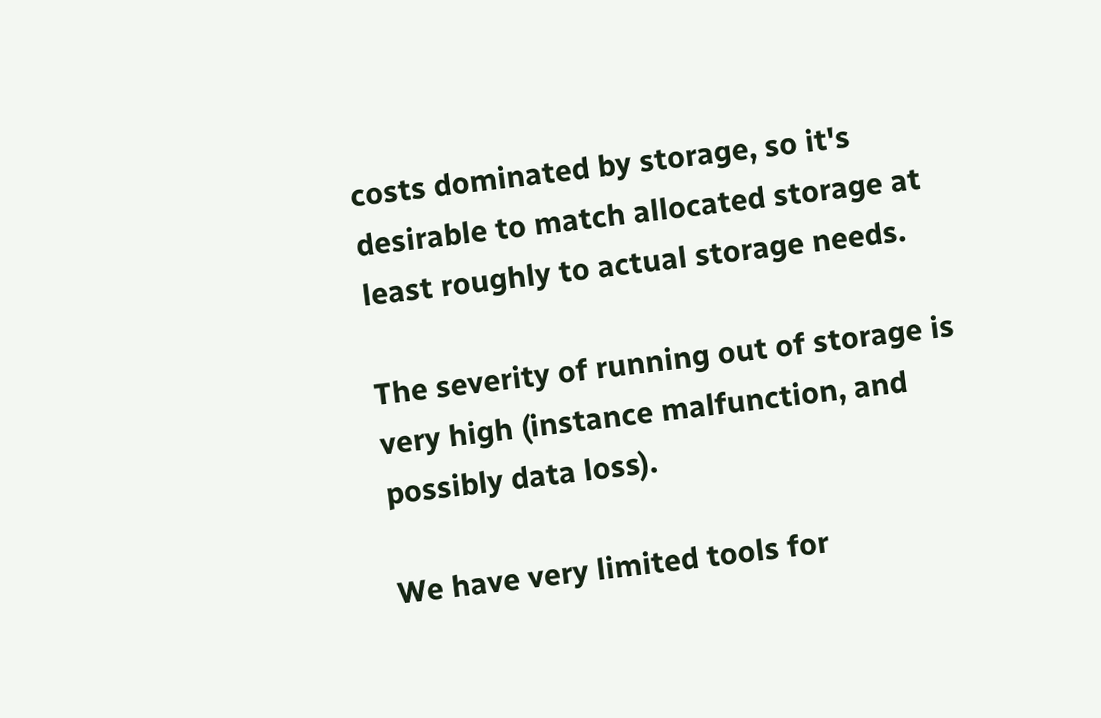costs dominated by storage, so it's desirable to match allocated storage at least roughly to actual storage needs.

The severity of running out of storage is very high (instance malfunction, and possibly data loss).

We have very limited tools for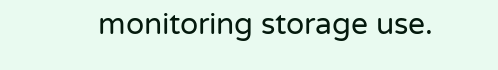monitoring storage use.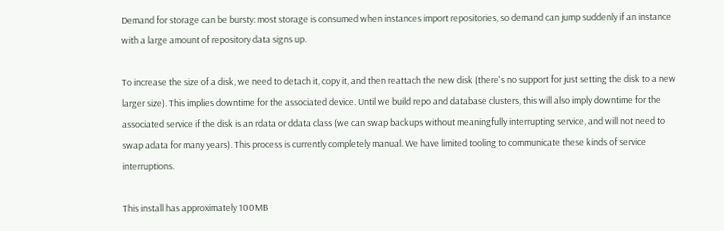Demand for storage can be bursty: most storage is consumed when instances import repositories, so demand can jump suddenly if an instance with a large amount of repository data signs up.

To increase the size of a disk, we need to detach it, copy it, and then reattach the new disk (there's no support for just setting the disk to a new larger size). This implies downtime for the associated device. Until we build repo and database clusters, this will also imply downtime for the associated service if the disk is an rdata or ddata class (we can swap backups without meaningfully interrupting service, and will not need to swap adata for many years). This process is currently completely manual. We have limited tooling to communicate these kinds of service interruptions.

This install has approximately 100MB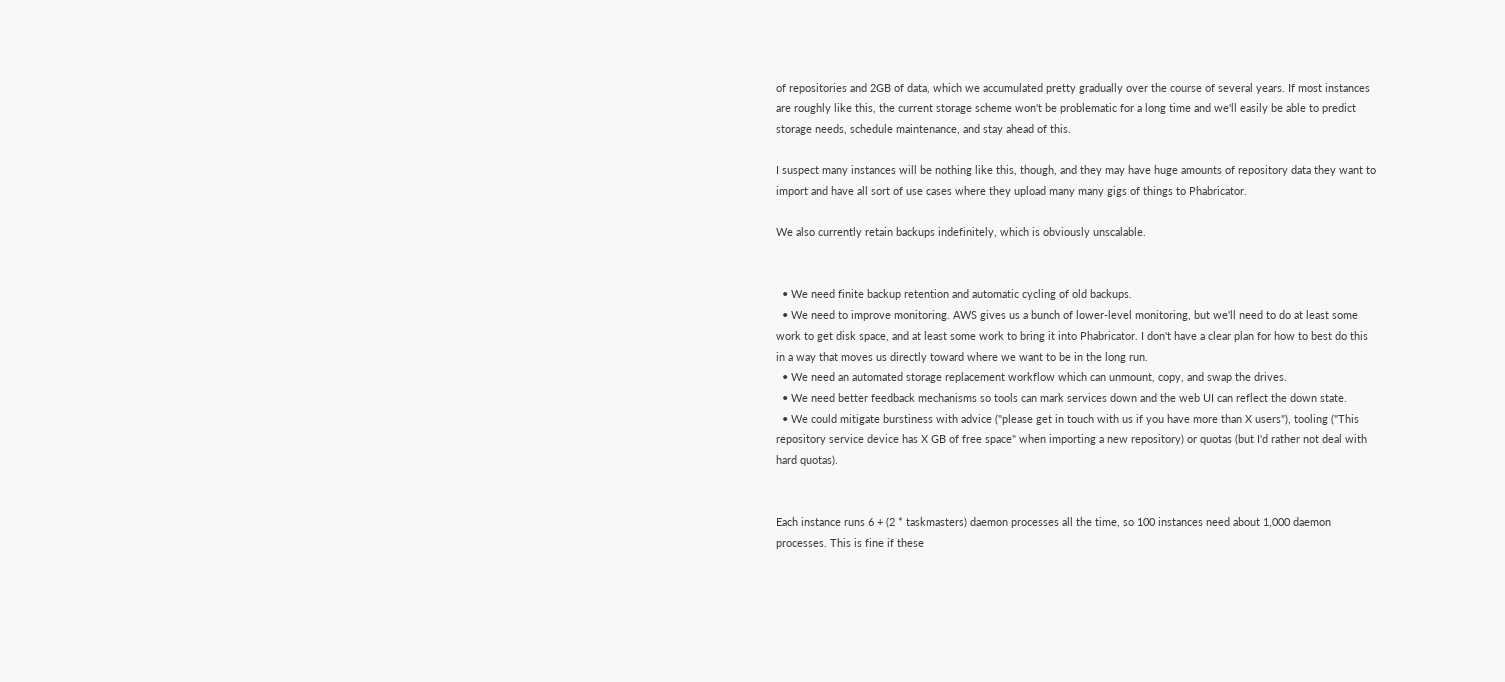of repositories and 2GB of data, which we accumulated pretty gradually over the course of several years. If most instances are roughly like this, the current storage scheme won't be problematic for a long time and we'll easily be able to predict storage needs, schedule maintenance, and stay ahead of this.

I suspect many instances will be nothing like this, though, and they may have huge amounts of repository data they want to import and have all sort of use cases where they upload many many gigs of things to Phabricator.

We also currently retain backups indefinitely, which is obviously unscalable.


  • We need finite backup retention and automatic cycling of old backups.
  • We need to improve monitoring. AWS gives us a bunch of lower-level monitoring, but we'll need to do at least some work to get disk space, and at least some work to bring it into Phabricator. I don't have a clear plan for how to best do this in a way that moves us directly toward where we want to be in the long run.
  • We need an automated storage replacement workflow which can unmount, copy, and swap the drives.
  • We need better feedback mechanisms so tools can mark services down and the web UI can reflect the down state.
  • We could mitigate burstiness with advice ("please get in touch with us if you have more than X users"), tooling ("This repository service device has X GB of free space" when importing a new repository) or quotas (but I'd rather not deal with hard quotas).


Each instance runs 6 + (2 * taskmasters) daemon processes all the time, so 100 instances need about 1,000 daemon processes. This is fine if these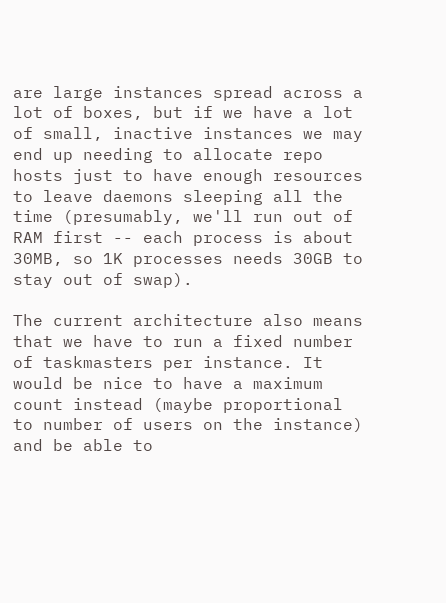are large instances spread across a lot of boxes, but if we have a lot of small, inactive instances we may end up needing to allocate repo hosts just to have enough resources to leave daemons sleeping all the time (presumably, we'll run out of RAM first -- each process is about 30MB, so 1K processes needs 30GB to stay out of swap).

The current architecture also means that we have to run a fixed number of taskmasters per instance. It would be nice to have a maximum count instead (maybe proportional to number of users on the instance) and be able to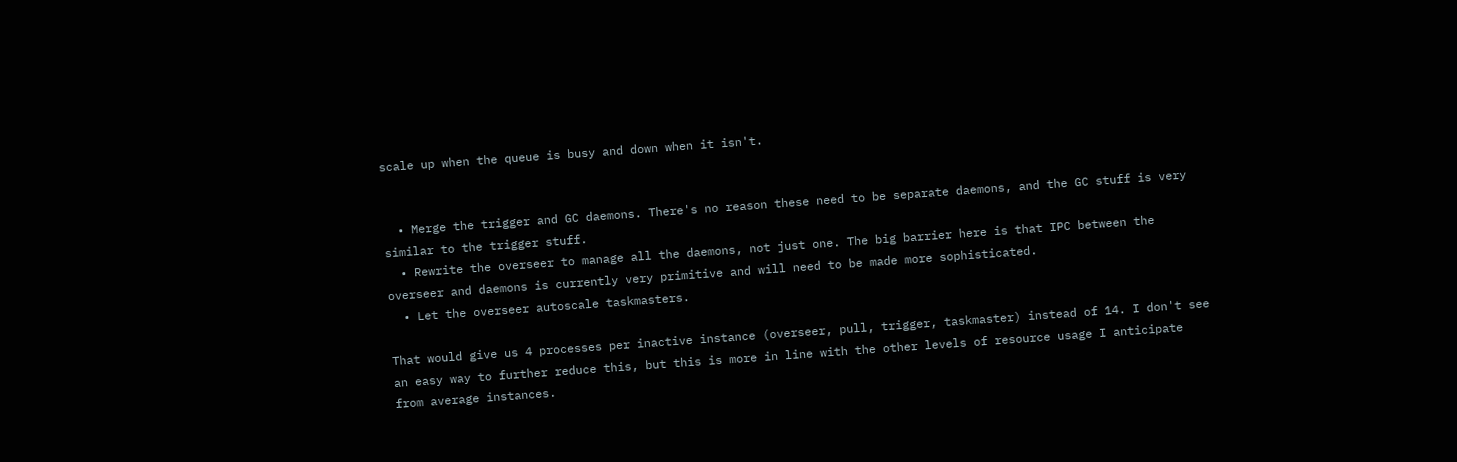scale up when the queue is busy and down when it isn't.


  • Merge the trigger and GC daemons. There's no reason these need to be separate daemons, and the GC stuff is very similar to the trigger stuff.
  • Rewrite the overseer to manage all the daemons, not just one. The big barrier here is that IPC between the overseer and daemons is currently very primitive and will need to be made more sophisticated.
  • Let the overseer autoscale taskmasters.

That would give us 4 processes per inactive instance (overseer, pull, trigger, taskmaster) instead of 14. I don't see an easy way to further reduce this, but this is more in line with the other levels of resource usage I anticipate from average instances.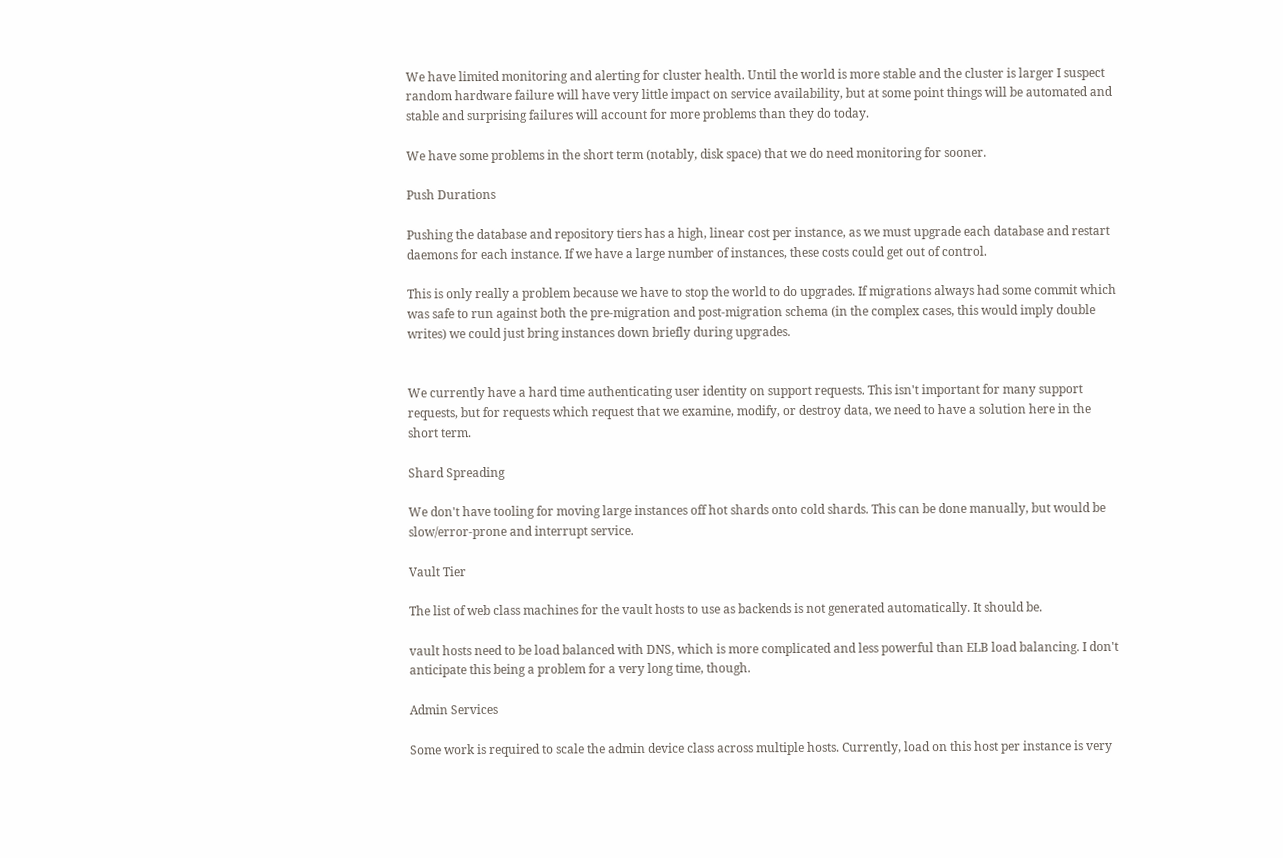We have limited monitoring and alerting for cluster health. Until the world is more stable and the cluster is larger I suspect random hardware failure will have very little impact on service availability, but at some point things will be automated and stable and surprising failures will account for more problems than they do today.

We have some problems in the short term (notably, disk space) that we do need monitoring for sooner.

Push Durations

Pushing the database and repository tiers has a high, linear cost per instance, as we must upgrade each database and restart daemons for each instance. If we have a large number of instances, these costs could get out of control.

This is only really a problem because we have to stop the world to do upgrades. If migrations always had some commit which was safe to run against both the pre-migration and post-migration schema (in the complex cases, this would imply double writes) we could just bring instances down briefly during upgrades.


We currently have a hard time authenticating user identity on support requests. This isn't important for many support requests, but for requests which request that we examine, modify, or destroy data, we need to have a solution here in the short term.

Shard Spreading

We don't have tooling for moving large instances off hot shards onto cold shards. This can be done manually, but would be slow/error-prone and interrupt service.

Vault Tier

The list of web class machines for the vault hosts to use as backends is not generated automatically. It should be.

vault hosts need to be load balanced with DNS, which is more complicated and less powerful than ELB load balancing. I don't anticipate this being a problem for a very long time, though.

Admin Services

Some work is required to scale the admin device class across multiple hosts. Currently, load on this host per instance is very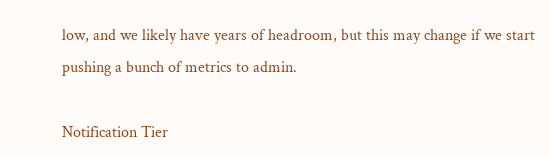low, and we likely have years of headroom, but this may change if we start pushing a bunch of metrics to admin.

Notification Tier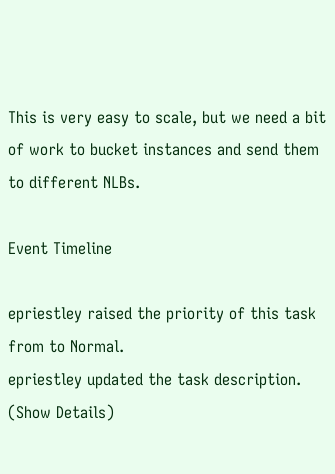This is very easy to scale, but we need a bit of work to bucket instances and send them to different NLBs.

Event Timeline

epriestley raised the priority of this task from to Normal.
epriestley updated the task description. (Show Details)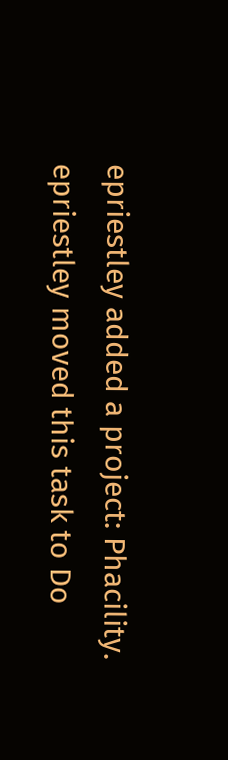epriestley added a project: Phacility.
epriestley moved this task to Do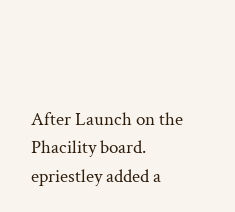After Launch on the Phacility board.
epriestley added a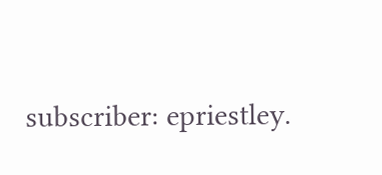subscriber: epriestley.